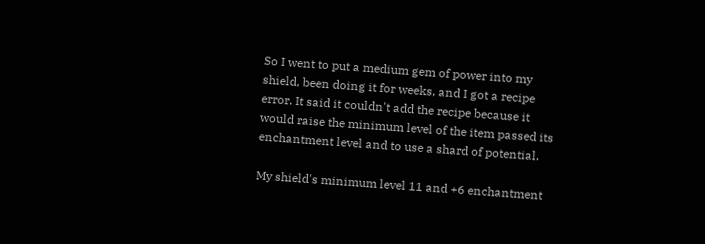So I went to put a medium gem of power into my shield, been doing it for weeks, and I got a recipe error. It said it couldn't add the recipe because it would raise the minimum level of the item passed its enchantment level and to use a shard of potential.

My shield's minimum level 11 and +6 enchantment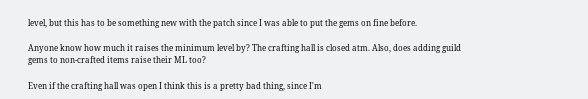level, but this has to be something new with the patch since I was able to put the gems on fine before.

Anyone know how much it raises the minimum level by? The crafting hall is closed atm. Also, does adding guild gems to non-crafted items raise their ML too?

Even if the crafting hall was open I think this is a pretty bad thing, since I'm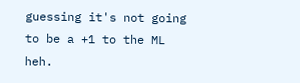guessing it's not going to be a +1 to the ML heh.